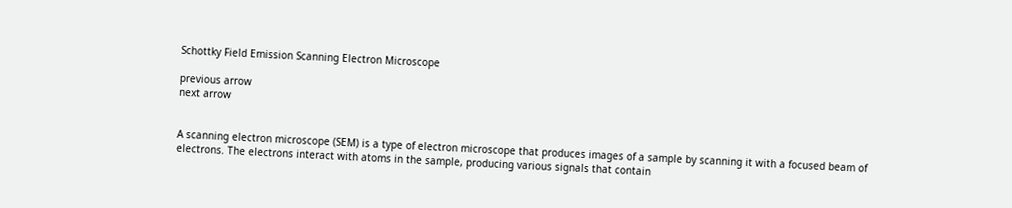Schottky Field Emission Scanning Electron Microscope

previous arrow
next arrow


A scanning electron microscope (SEM) is a type of electron microscope that produces images of a sample by scanning it with a focused beam of electrons. The electrons interact with atoms in the sample, producing various signals that contain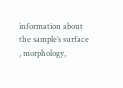information about the sample’s surface , morphology,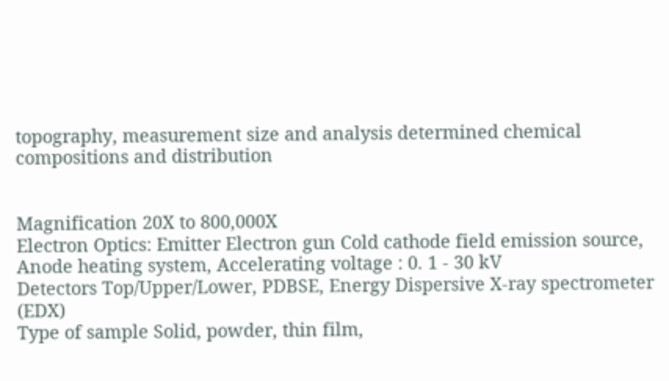topography, measurement size and analysis determined chemical compositions and distribution


Magnification 20X to 800,000X
Electron Optics: Emitter Electron gun Cold cathode field emission source, Anode heating system, Accelerating voltage : 0. 1 - 30 kV
Detectors Top/Upper/Lower, PDBSE, Energy Dispersive X-ray spectrometer (EDX)
Type of sample Solid, powder, thin film,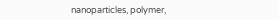nanoparticles, polymer,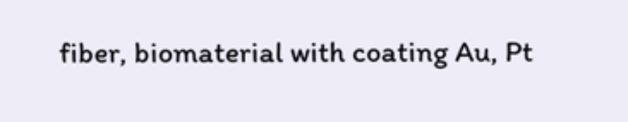fiber, biomaterial with coating Au, Pt